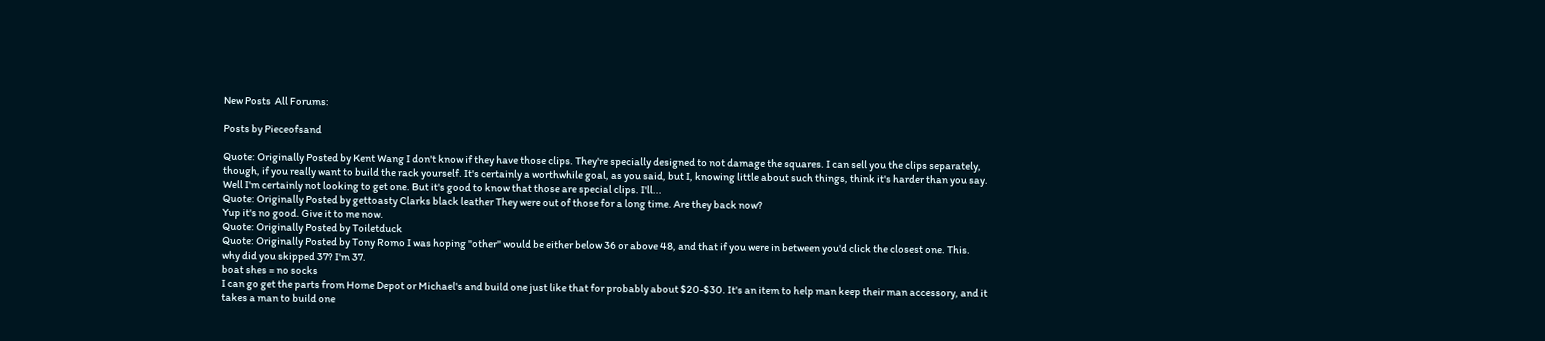New Posts  All Forums:

Posts by Pieceofsand

Quote: Originally Posted by Kent Wang I don't know if they have those clips. They're specially designed to not damage the squares. I can sell you the clips separately, though, if you really want to build the rack yourself. It's certainly a worthwhile goal, as you said, but I, knowing little about such things, think it's harder than you say. Well I'm certainly not looking to get one. But it's good to know that those are special clips. I'll...
Quote: Originally Posted by gettoasty Clarks black leather They were out of those for a long time. Are they back now?
Yup it's no good. Give it to me now.
Quote: Originally Posted by Toiletduck
Quote: Originally Posted by Tony Romo I was hoping "other" would be either below 36 or above 48, and that if you were in between you'd click the closest one. This.
why did you skipped 37? I'm 37.
boat shes = no socks
I can go get the parts from Home Depot or Michael's and build one just like that for probably about $20-$30. It's an item to help man keep their man accessory, and it takes a man to build one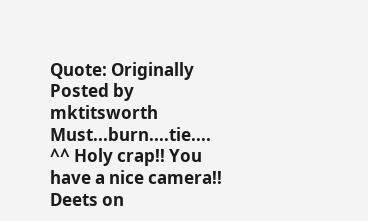Quote: Originally Posted by mktitsworth Must...burn....tie....
^^ Holy crap!! You have a nice camera!! Deets on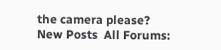the camera please?
New Posts  All Forums: